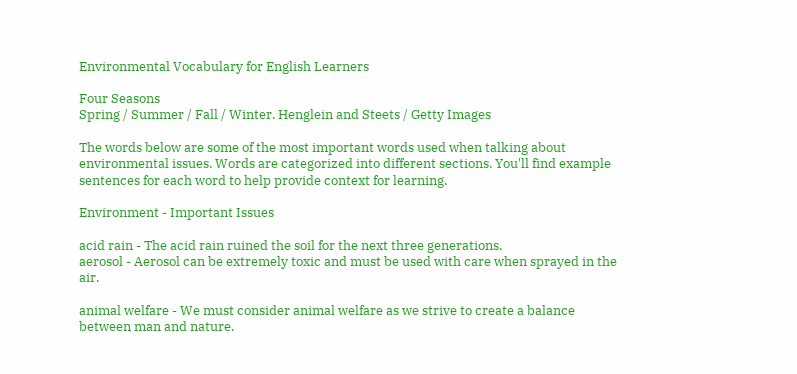Environmental Vocabulary for English Learners

Four Seasons
Spring / Summer / Fall / Winter. Henglein and Steets / Getty Images

The words below are some of the most important words used when talking about environmental issues. Words are categorized into different sections. You'll find example sentences for each word to help provide context for learning.

Environment - Important Issues

acid rain - The acid rain ruined the soil for the next three generations.
aerosol - Aerosol can be extremely toxic and must be used with care when sprayed in the air.

animal welfare - We must consider animal welfare as we strive to create a balance between man and nature.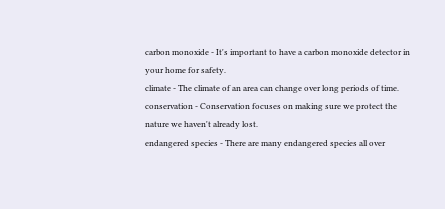carbon monoxide - It's important to have a carbon monoxide detector in your home for safety.
climate - The climate of an area can change over long periods of time.
conservation - Conservation focuses on making sure we protect the nature we haven't already lost.
endangered species - There are many endangered species all over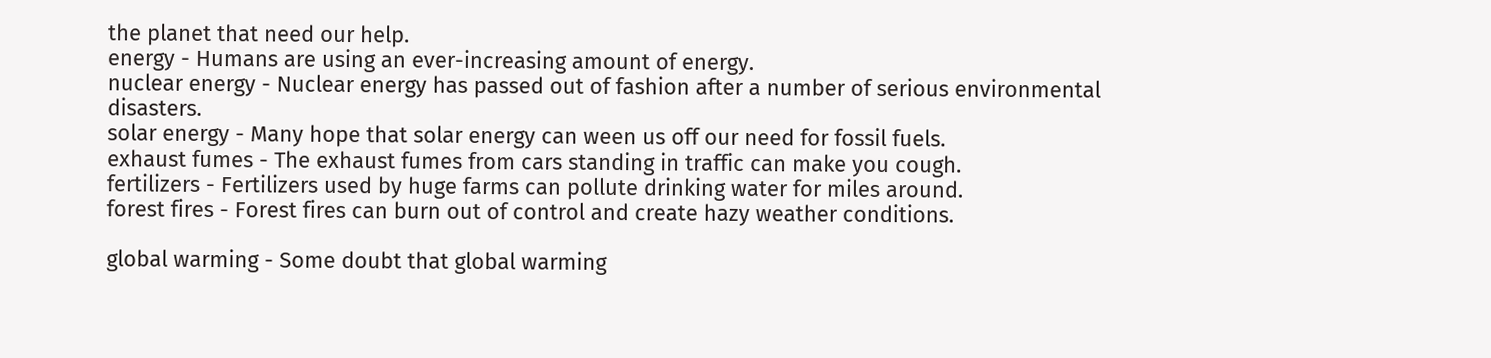the planet that need our help.
energy - Humans are using an ever-increasing amount of energy.
nuclear energy - Nuclear energy has passed out of fashion after a number of serious environmental disasters.
solar energy - Many hope that solar energy can ween us off our need for fossil fuels.
exhaust fumes - The exhaust fumes from cars standing in traffic can make you cough.
fertilizers - Fertilizers used by huge farms can pollute drinking water for miles around.
forest fires - Forest fires can burn out of control and create hazy weather conditions.

global warming - Some doubt that global warming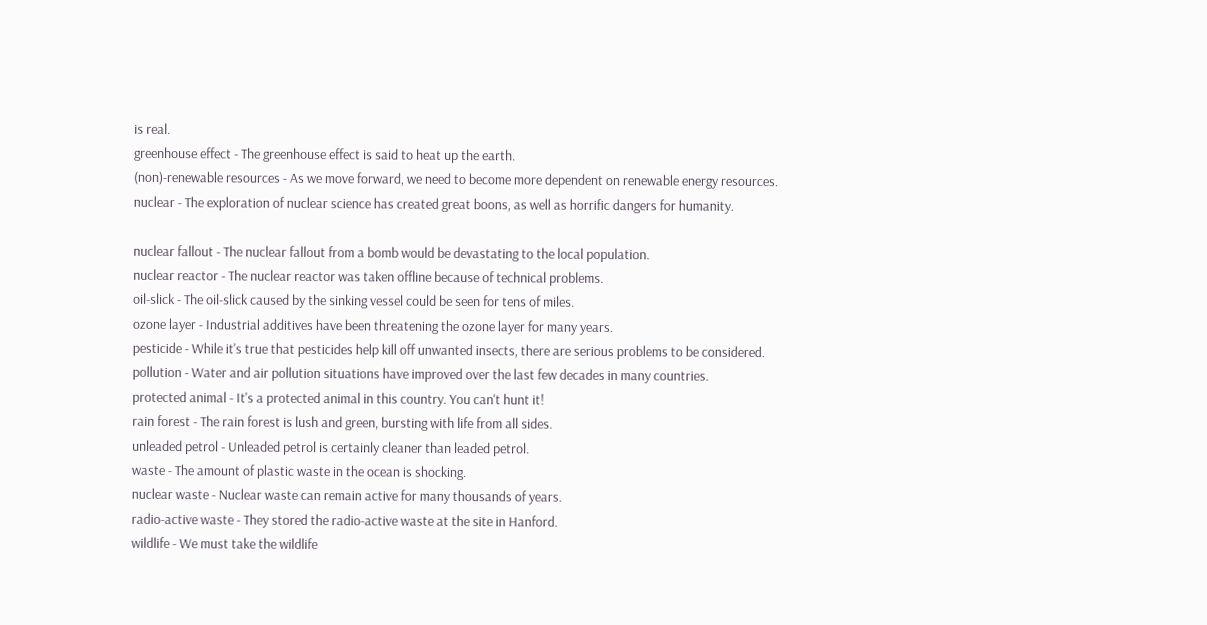is real.
greenhouse effect - The greenhouse effect is said to heat up the earth.
(non)-renewable resources - As we move forward, we need to become more dependent on renewable energy resources.
nuclear - The exploration of nuclear science has created great boons, as well as horrific dangers for humanity.

nuclear fallout - The nuclear fallout from a bomb would be devastating to the local population.
nuclear reactor - The nuclear reactor was taken offline because of technical problems.
oil-slick - The oil-slick caused by the sinking vessel could be seen for tens of miles.
ozone layer - Industrial additives have been threatening the ozone layer for many years.
pesticide - While it's true that pesticides help kill off unwanted insects, there are serious problems to be considered.
pollution - Water and air pollution situations have improved over the last few decades in many countries.
protected animal - It's a protected animal in this country. You can't hunt it!
rain forest - The rain forest is lush and green, bursting with life from all sides.
unleaded petrol - Unleaded petrol is certainly cleaner than leaded petrol.
waste - The amount of plastic waste in the ocean is shocking.
nuclear waste - Nuclear waste can remain active for many thousands of years.
radio-active waste - They stored the radio-active waste at the site in Hanford.
wildlife - We must take the wildlife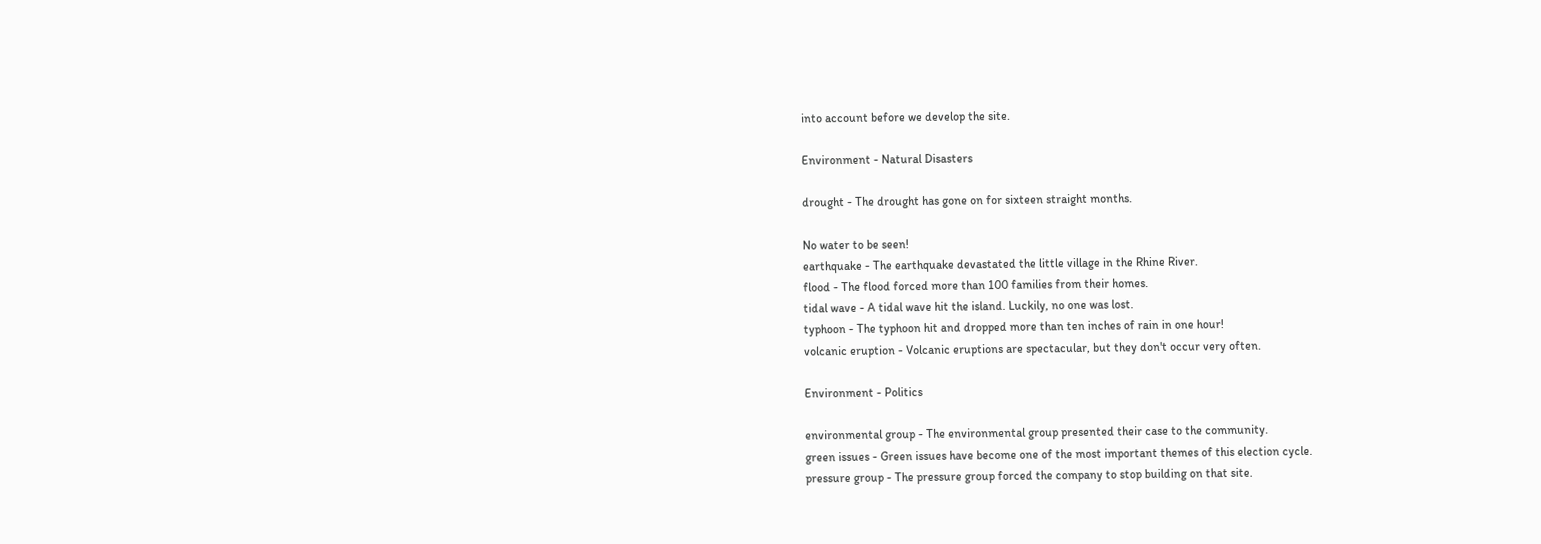into account before we develop the site.

Environment - Natural Disasters

drought - The drought has gone on for sixteen straight months.

No water to be seen!
earthquake - The earthquake devastated the little village in the Rhine River.
flood - The flood forced more than 100 families from their homes.
tidal wave - A tidal wave hit the island. Luckily, no one was lost.
typhoon - The typhoon hit and dropped more than ten inches of rain in one hour!
volcanic eruption - Volcanic eruptions are spectacular, but they don't occur very often.

Environment - Politics

environmental group - The environmental group presented their case to the community.
green issues - Green issues have become one of the most important themes of this election cycle.
pressure group - The pressure group forced the company to stop building on that site.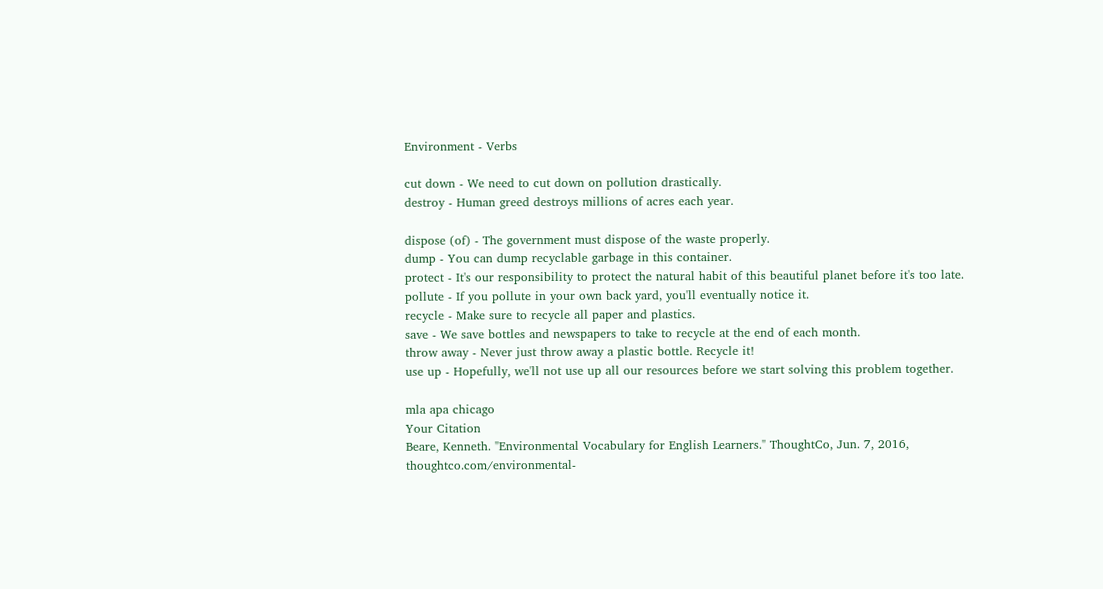Environment - Verbs

cut down - We need to cut down on pollution drastically.
destroy - Human greed destroys millions of acres each year.

dispose (of) - The government must dispose of the waste properly.
dump - You can dump recyclable garbage in this container.
protect - It's our responsibility to protect the natural habit of this beautiful planet before it's too late.
pollute - If you pollute in your own back yard, you'll eventually notice it.
recycle - Make sure to recycle all paper and plastics.
save - We save bottles and newspapers to take to recycle at the end of each month.
throw away - Never just throw away a plastic bottle. Recycle it!
use up - Hopefully, we'll not use up all our resources before we start solving this problem together.

mla apa chicago
Your Citation
Beare, Kenneth. "Environmental Vocabulary for English Learners." ThoughtCo, Jun. 7, 2016, thoughtco.com/environmental-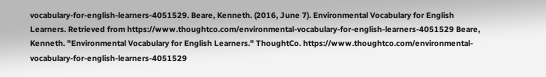vocabulary-for-english-learners-4051529. Beare, Kenneth. (2016, June 7). Environmental Vocabulary for English Learners. Retrieved from https://www.thoughtco.com/environmental-vocabulary-for-english-learners-4051529 Beare, Kenneth. "Environmental Vocabulary for English Learners." ThoughtCo. https://www.thoughtco.com/environmental-vocabulary-for-english-learners-4051529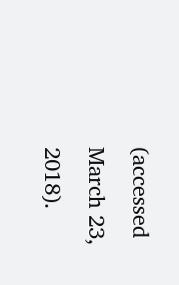(accessed March 23, 2018).